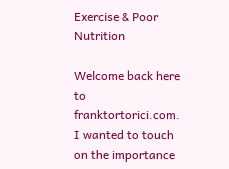Exercise & Poor Nutrition

Welcome back here to franktortorici.com. I wanted to touch on the importance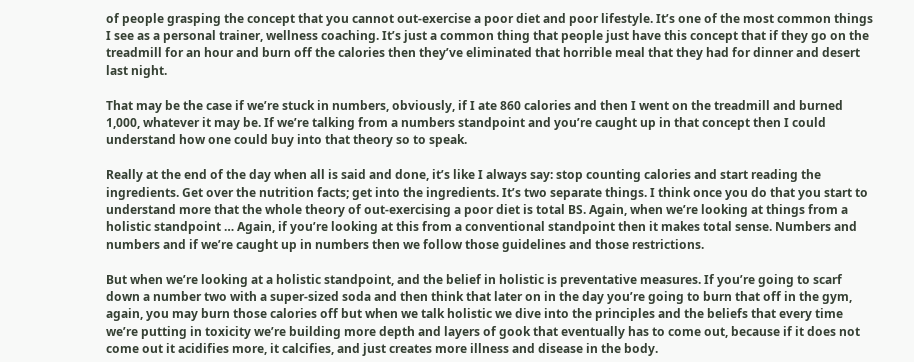of people grasping the concept that you cannot out-exercise a poor diet and poor lifestyle. It’s one of the most common things I see as a personal trainer, wellness coaching. It’s just a common thing that people just have this concept that if they go on the treadmill for an hour and burn off the calories then they’ve eliminated that horrible meal that they had for dinner and desert last night.

That may be the case if we’re stuck in numbers, obviously, if I ate 860 calories and then I went on the treadmill and burned 1,000, whatever it may be. If we’re talking from a numbers standpoint and you’re caught up in that concept then I could understand how one could buy into that theory so to speak.

Really at the end of the day when all is said and done, it’s like I always say: stop counting calories and start reading the ingredients. Get over the nutrition facts; get into the ingredients. It’s two separate things. I think once you do that you start to understand more that the whole theory of out-exercising a poor diet is total BS. Again, when we’re looking at things from a holistic standpoint … Again, if you’re looking at this from a conventional standpoint then it makes total sense. Numbers and numbers and if we’re caught up in numbers then we follow those guidelines and those restrictions.

But when we’re looking at a holistic standpoint, and the belief in holistic is preventative measures. If you’re going to scarf down a number two with a super-sized soda and then think that later on in the day you’re going to burn that off in the gym, again, you may burn those calories off but when we talk holistic we dive into the principles and the beliefs that every time we’re putting in toxicity we’re building more depth and layers of gook that eventually has to come out, because if it does not come out it acidifies more, it calcifies, and just creates more illness and disease in the body.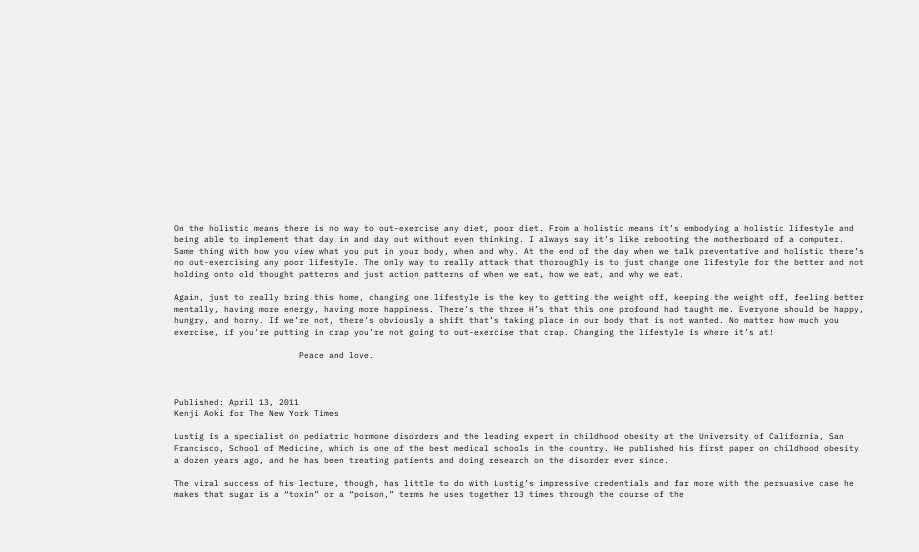On the holistic means there is no way to out-exercise any diet, poor diet. From a holistic means it’s embodying a holistic lifestyle and being able to implement that day in and day out without even thinking. I always say it’s like rebooting the motherboard of a computer. Same thing with how you view what you put in your body, when and why. At the end of the day when we talk preventative and holistic there’s no out-exercising any poor lifestyle. The only way to really attack that thoroughly is to just change one lifestyle for the better and not holding onto old thought patterns and just action patterns of when we eat, how we eat, and why we eat.

Again, just to really bring this home, changing one lifestyle is the key to getting the weight off, keeping the weight off, feeling better mentally, having more energy, having more happiness. There’s the three H’s that this one profound had taught me. Everyone should be happy, hungry, and horny. If we’re not, there’s obviously a shift that’s taking place in our body that is not wanted. No matter how much you exercise, if you’re putting in crap you’re not going to out-exercise that crap. Changing the lifestyle is where it’s at!

                         Peace and love.



Published: April 13, 2011
Kenji Aoki for The New York Times

Lustig is a specialist on pediatric hormone disorders and the leading expert in childhood obesity at the University of California, San Francisco, School of Medicine, which is one of the best medical schools in the country. He published his first paper on childhood obesity a dozen years ago, and he has been treating patients and doing research on the disorder ever since.

The viral success of his lecture, though, has little to do with Lustig’s impressive credentials and far more with the persuasive case he makes that sugar is a “toxin” or a “poison,” terms he uses together 13 times through the course of the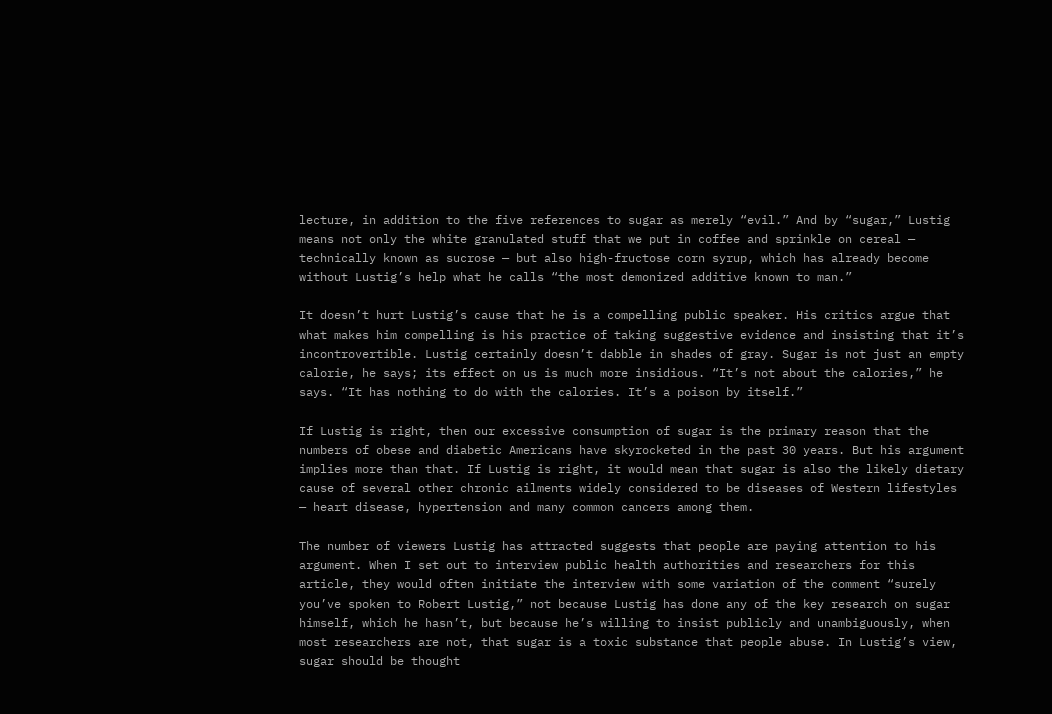lecture, in addition to the five references to sugar as merely “evil.” And by “sugar,” Lustig means not only the white granulated stuff that we put in coffee and sprinkle on cereal — technically known as sucrose — but also high-fructose corn syrup, which has already become without Lustig’s help what he calls “the most demonized additive known to man.”

It doesn’t hurt Lustig’s cause that he is a compelling public speaker. His critics argue that what makes him compelling is his practice of taking suggestive evidence and insisting that it’s incontrovertible. Lustig certainly doesn’t dabble in shades of gray. Sugar is not just an empty calorie, he says; its effect on us is much more insidious. “It’s not about the calories,” he says. “It has nothing to do with the calories. It’s a poison by itself.”

If Lustig is right, then our excessive consumption of sugar is the primary reason that the numbers of obese and diabetic Americans have skyrocketed in the past 30 years. But his argument implies more than that. If Lustig is right, it would mean that sugar is also the likely dietary cause of several other chronic ailments widely considered to be diseases of Western lifestyles — heart disease, hypertension and many common cancers among them.

The number of viewers Lustig has attracted suggests that people are paying attention to his argument. When I set out to interview public health authorities and researchers for this article, they would often initiate the interview with some variation of the comment “surely you’ve spoken to Robert Lustig,” not because Lustig has done any of the key research on sugar himself, which he hasn’t, but because he’s willing to insist publicly and unambiguously, when most researchers are not, that sugar is a toxic substance that people abuse. In Lustig’s view, sugar should be thought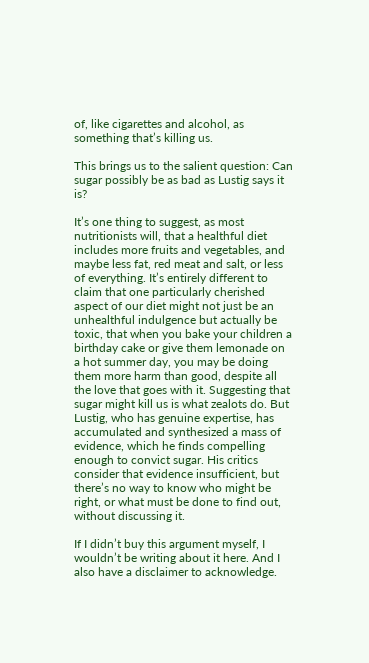of, like cigarettes and alcohol, as something that’s killing us.

This brings us to the salient question: Can sugar possibly be as bad as Lustig says it is?

It’s one thing to suggest, as most nutritionists will, that a healthful diet includes more fruits and vegetables, and maybe less fat, red meat and salt, or less of everything. It’s entirely different to claim that one particularly cherished aspect of our diet might not just be an unhealthful indulgence but actually be toxic, that when you bake your children a birthday cake or give them lemonade on a hot summer day, you may be doing them more harm than good, despite all the love that goes with it. Suggesting that sugar might kill us is what zealots do. But Lustig, who has genuine expertise, has accumulated and synthesized a mass of evidence, which he finds compelling enough to convict sugar. His critics consider that evidence insufficient, but there’s no way to know who might be right, or what must be done to find out, without discussing it.

If I didn’t buy this argument myself, I wouldn’t be writing about it here. And I also have a disclaimer to acknowledge.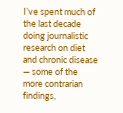I’ve spent much of the last decade doing journalistic research on diet and chronic disease — some of the more contrarian findings,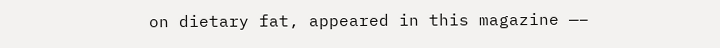on dietary fat, appeared in this magazine —–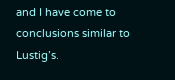and I have come to conclusions similar to Lustig’s.